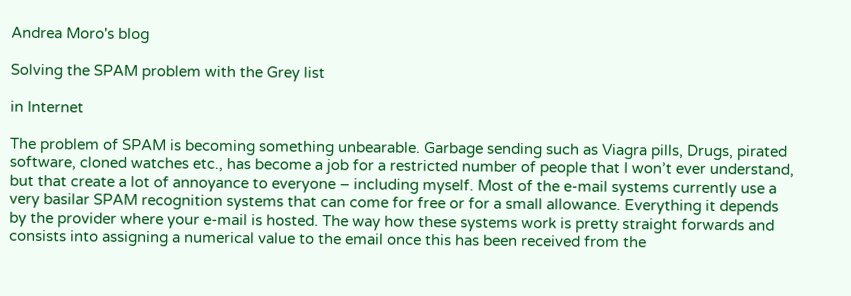Andrea Moro's blog

Solving the SPAM problem with the Grey list

in Internet

The problem of SPAM is becoming something unbearable. Garbage sending such as Viagra pills, Drugs, pirated software, cloned watches etc., has become a job for a restricted number of people that I won’t ever understand, but that create a lot of annoyance to everyone – including myself. Most of the e-mail systems currently use a very basilar SPAM recognition systems that can come for free or for a small allowance. Everything it depends by the provider where your e-mail is hosted. The way how these systems work is pretty straight forwards and consists into assigning a numerical value to the email once this has been received from the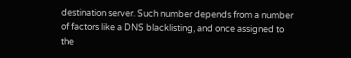destination server. Such number depends from a number of factors like a DNS blacklisting, and once assigned to the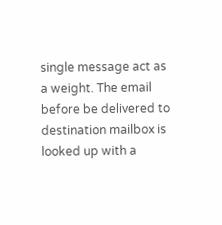single message act as a weight. The email before be delivered to destination mailbox is looked up with a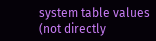system table values (not directly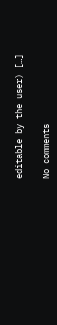editable by the user) […]

No comments